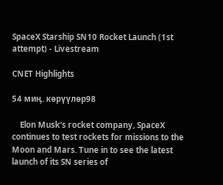SpaceX Starship SN10 Rocket Launch (1st attempt) - Livestream

CNET Highlights

54 миӊ. көрүүлөр98

    Elon Musk's rocket company, SpaceX continues to test rockets for missions to the Moon and Mars. Tune in to see the latest launch of its SN series of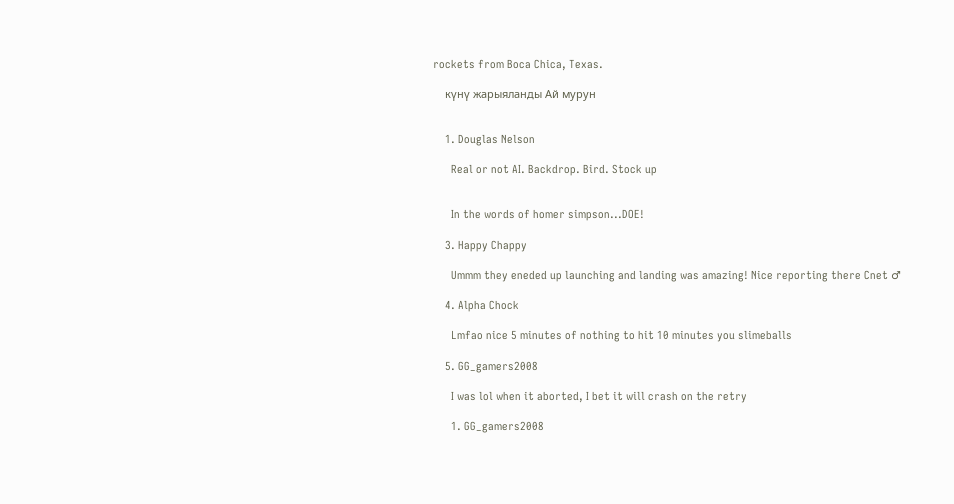rockets from Boca Chica, Texas.

    күнү жарыяланды Ай мурун


    1. Douglas Nelson

      Real or not AI. Backdrop. Bird. Stock up


      In the words of homer simpson...DOE!

    3. Happy Chappy

      Ummm they eneded up launching and landing was amazing! Nice reporting there Cnet ♂

    4. Alpha Chock

      Lmfao nice 5 minutes of nothing to hit 10 minutes you slimeballs

    5. GG_gamers2008

      I was lol when it aborted, I bet it will crash on the retry

      1. GG_gamers2008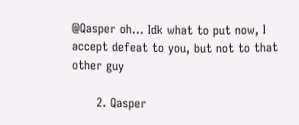@Qasper oh... Idk what to put now, I accept defeat to you, but not to that other guy

      2. Qasper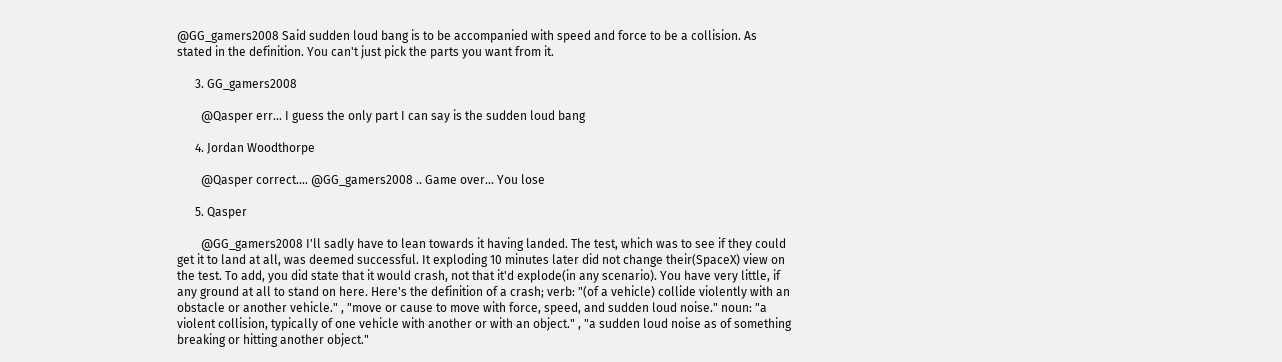@GG_gamers2008 Said sudden loud bang is to be accompanied with speed and force to be a collision. As stated in the definition. You can't just pick the parts you want from it.

      3. GG_gamers2008

        @Qasper err... I guess the only part I can say is the sudden loud bang

      4. Jordan Woodthorpe

        @Qasper correct.... @GG_gamers2008 .. Game over... You lose

      5. Qasper

        @GG_gamers2008 I'll sadly have to lean towards it having landed. The test, which was to see if they could get it to land at all, was deemed successful. It exploding 10 minutes later did not change their(SpaceX) view on the test. To add, you did state that it would crash, not that it'd explode(in any scenario). You have very little, if any ground at all to stand on here. Here's the definition of a crash; verb: "(of a vehicle) collide violently with an obstacle or another vehicle." , "move or cause to move with force, speed, and sudden loud noise." noun: "a violent collision, typically of one vehicle with another or with an object." , "a sudden loud noise as of something breaking or hitting another object."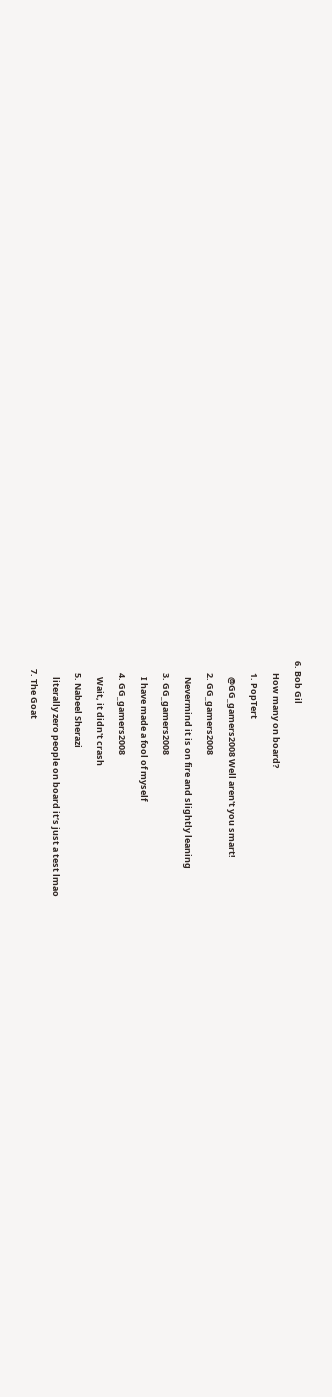6. Bob Gil

      How many on board?

      1. PopTert

        @GG_gamers2008 Well aren't you smart!

      2. GG_gamers2008

        Nevermind it is on fire and slightly leaning

      3. GG_gamers2008

        I have made a fool of myself

      4. GG_gamers2008

        Wait, it didn't crash

      5. Nabeel Sherazi

        literally zero people on board it’s just a test lmao

    7. The Goat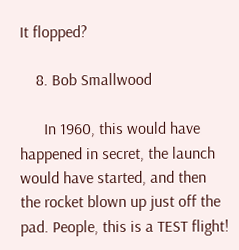It flopped?

    8. Bob Smallwood

      In 1960, this would have happened in secret, the launch would have started, and then the rocket blown up just off the pad. People, this is a TEST flight!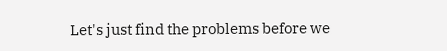Let's just find the problems before we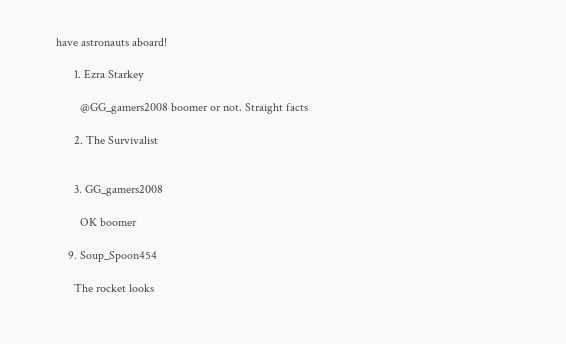have astronauts aboard!

      1. Ezra Starkey

        @GG_gamers2008 boomer or not. Straight facts

      2. The Survivalist


      3. GG_gamers2008

        OK boomer

    9. Soup_Spoon454

      The rocket looks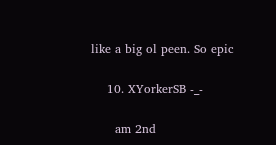like a big ol peen. So epic

    10. XYorkerSB -_-

      am 2nd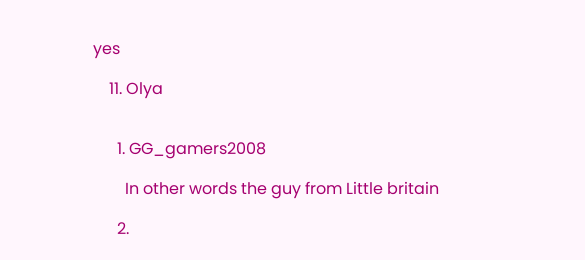yes

    11. Olya


      1. GG_gamers2008

        In other words the guy from Little britain

      2.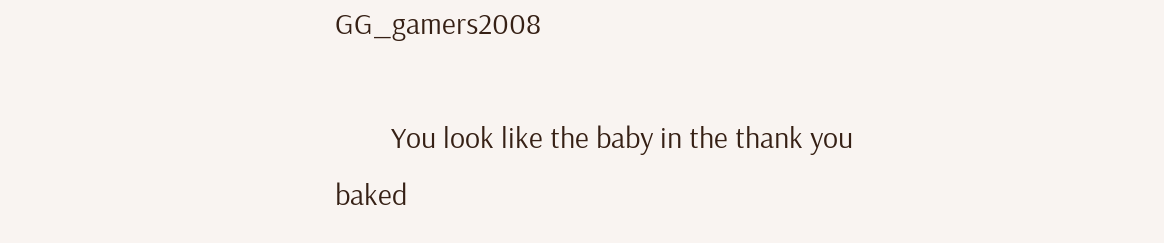GG_gamers2008

        You look like the baby in the thank you baked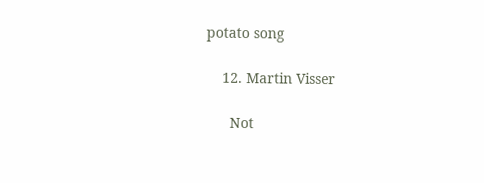potato song

    12. Martin Visser

      Not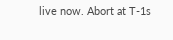live now. Abort at T-1s